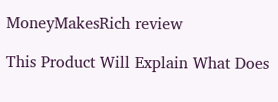MoneyMakesRich review

This Product Will Explain What Does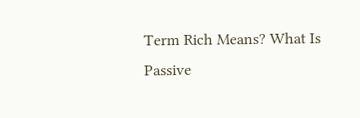Term Rich Means? What Is Passive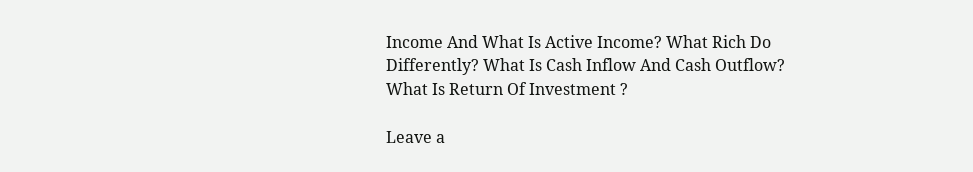Income And What Is Active Income? What Rich Do Differently? What Is Cash Inflow And Cash Outflow? What Is Return Of Investment ?

Leave a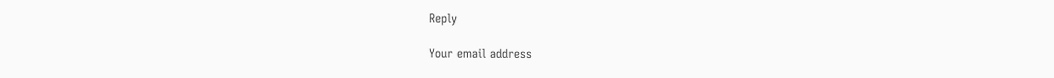Reply

Your email address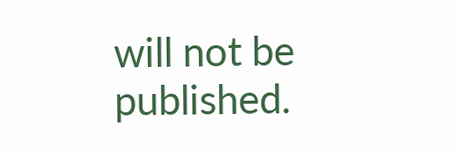will not be published.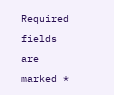Required fields are marked *